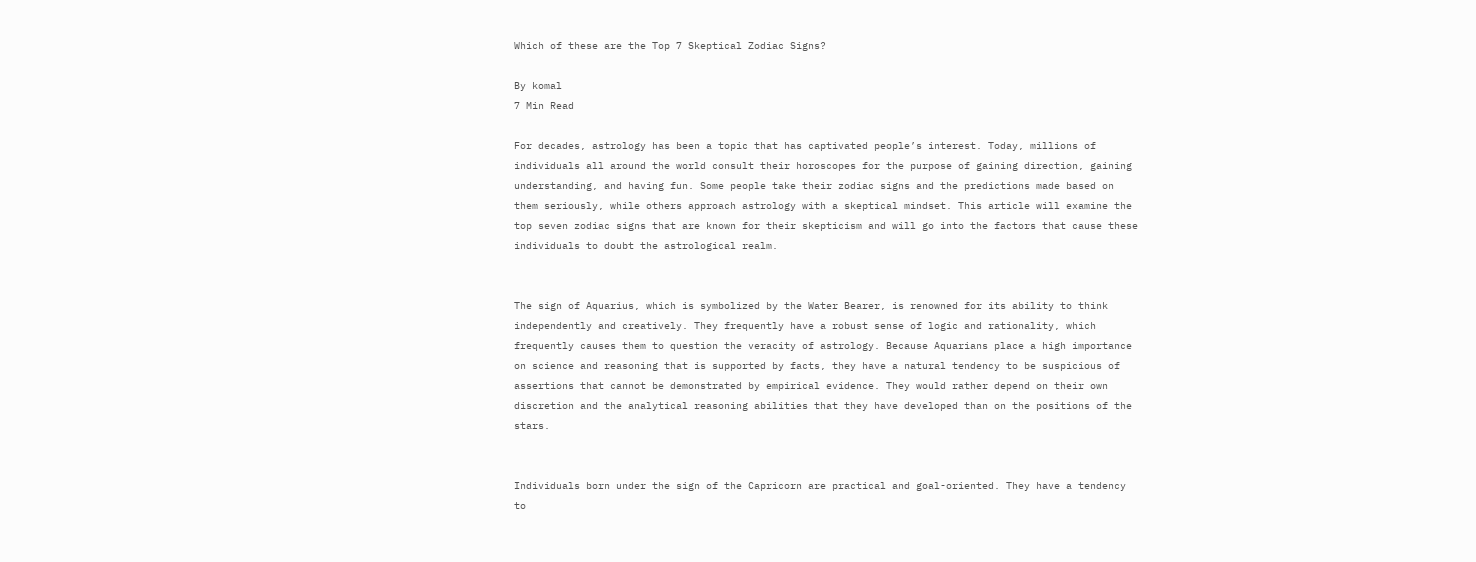Which of these are the Top 7 Skeptical Zodiac Signs?

By komal
7 Min Read

For decades, astrology has been a topic that has captivated people’s interest. Today, millions of individuals all around the world consult their horoscopes for the purpose of gaining direction, gaining understanding, and having fun. Some people take their zodiac signs and the predictions made based on them seriously, while others approach astrology with a skeptical mindset. This article will examine the top seven zodiac signs that are known for their skepticism and will go into the factors that cause these individuals to doubt the astrological realm.


The sign of Aquarius, which is symbolized by the Water Bearer, is renowned for its ability to think independently and creatively. They frequently have a robust sense of logic and rationality, which frequently causes them to question the veracity of astrology. Because Aquarians place a high importance on science and reasoning that is supported by facts, they have a natural tendency to be suspicious of assertions that cannot be demonstrated by empirical evidence. They would rather depend on their own discretion and the analytical reasoning abilities that they have developed than on the positions of the stars.


Individuals born under the sign of the Capricorn are practical and goal-oriented. They have a tendency to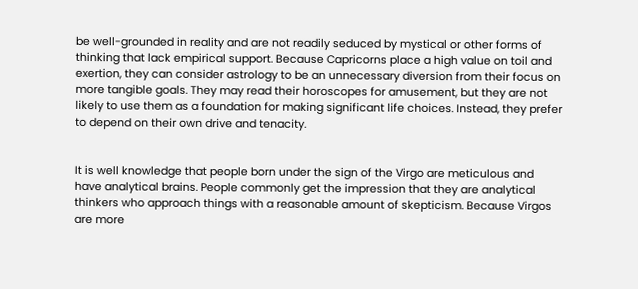be well-grounded in reality and are not readily seduced by mystical or other forms of thinking that lack empirical support. Because Capricorns place a high value on toil and exertion, they can consider astrology to be an unnecessary diversion from their focus on more tangible goals. They may read their horoscopes for amusement, but they are not likely to use them as a foundation for making significant life choices. Instead, they prefer to depend on their own drive and tenacity.


It is well knowledge that people born under the sign of the Virgo are meticulous and have analytical brains. People commonly get the impression that they are analytical thinkers who approach things with a reasonable amount of skepticism. Because Virgos are more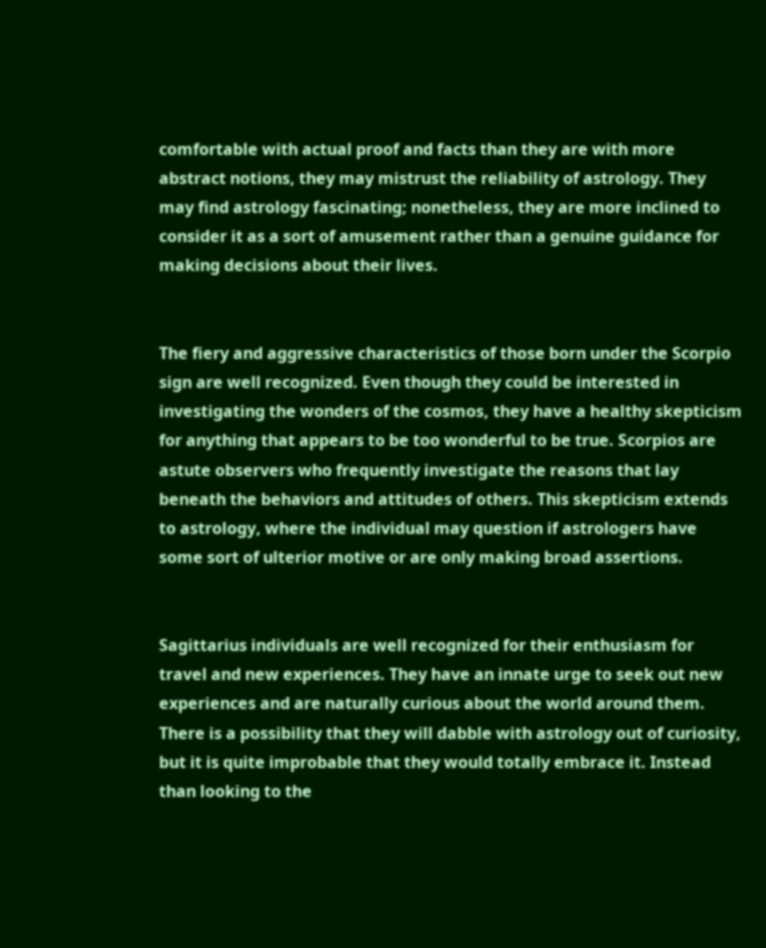comfortable with actual proof and facts than they are with more abstract notions, they may mistrust the reliability of astrology. They may find astrology fascinating; nonetheless, they are more inclined to consider it as a sort of amusement rather than a genuine guidance for making decisions about their lives.


The fiery and aggressive characteristics of those born under the Scorpio sign are well recognized. Even though they could be interested in investigating the wonders of the cosmos, they have a healthy skepticism for anything that appears to be too wonderful to be true. Scorpios are astute observers who frequently investigate the reasons that lay beneath the behaviors and attitudes of others. This skepticism extends to astrology, where the individual may question if astrologers have some sort of ulterior motive or are only making broad assertions.


Sagittarius individuals are well recognized for their enthusiasm for travel and new experiences. They have an innate urge to seek out new experiences and are naturally curious about the world around them. There is a possibility that they will dabble with astrology out of curiosity, but it is quite improbable that they would totally embrace it. Instead than looking to the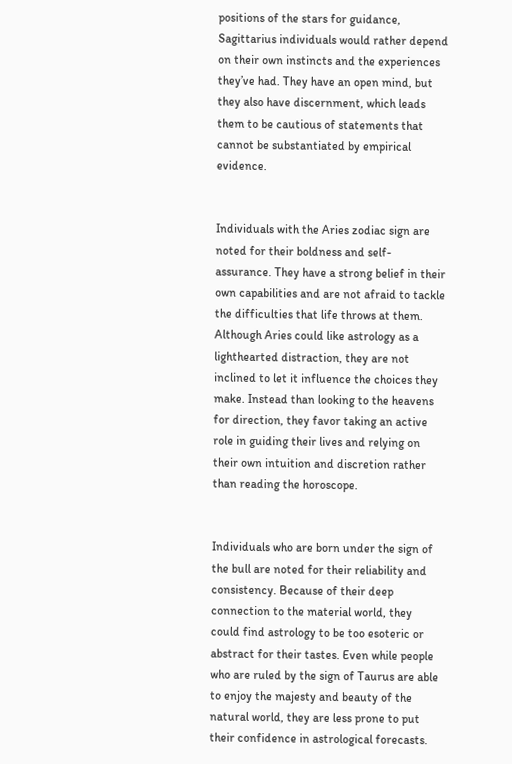positions of the stars for guidance, Sagittarius individuals would rather depend on their own instincts and the experiences they’ve had. They have an open mind, but they also have discernment, which leads them to be cautious of statements that cannot be substantiated by empirical evidence.


Individuals with the Aries zodiac sign are noted for their boldness and self-assurance. They have a strong belief in their own capabilities and are not afraid to tackle the difficulties that life throws at them. Although Aries could like astrology as a lighthearted distraction, they are not inclined to let it influence the choices they make. Instead than looking to the heavens for direction, they favor taking an active role in guiding their lives and relying on their own intuition and discretion rather than reading the horoscope.


Individuals who are born under the sign of the bull are noted for their reliability and consistency. Because of their deep connection to the material world, they could find astrology to be too esoteric or abstract for their tastes. Even while people who are ruled by the sign of Taurus are able to enjoy the majesty and beauty of the natural world, they are less prone to put their confidence in astrological forecasts.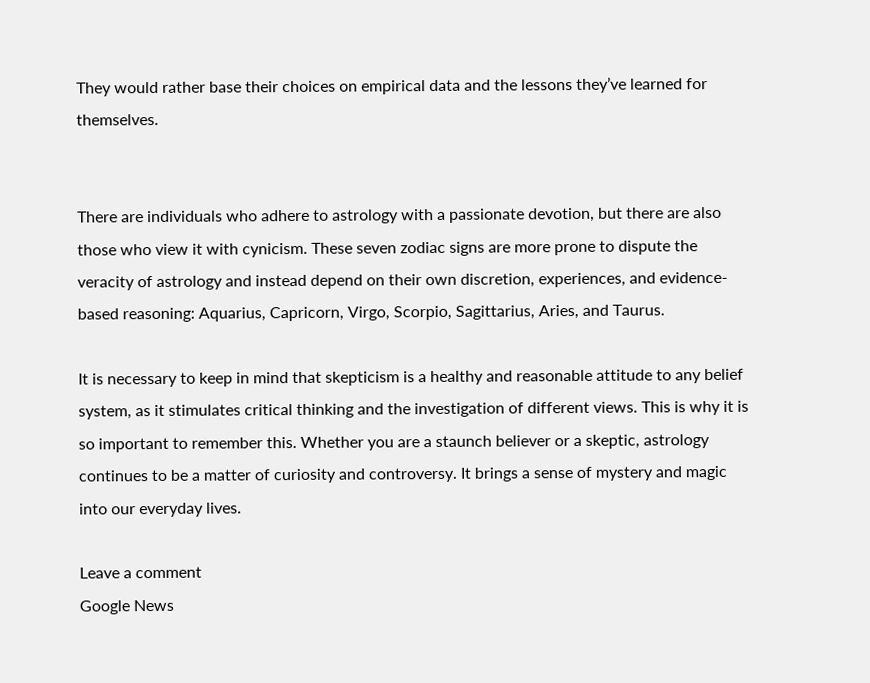They would rather base their choices on empirical data and the lessons they’ve learned for themselves.


There are individuals who adhere to astrology with a passionate devotion, but there are also those who view it with cynicism. These seven zodiac signs are more prone to dispute the veracity of astrology and instead depend on their own discretion, experiences, and evidence-based reasoning: Aquarius, Capricorn, Virgo, Scorpio, Sagittarius, Aries, and Taurus.

It is necessary to keep in mind that skepticism is a healthy and reasonable attitude to any belief system, as it stimulates critical thinking and the investigation of different views. This is why it is so important to remember this. Whether you are a staunch believer or a skeptic, astrology continues to be a matter of curiosity and controversy. It brings a sense of mystery and magic into our everyday lives.

Leave a comment
Google News